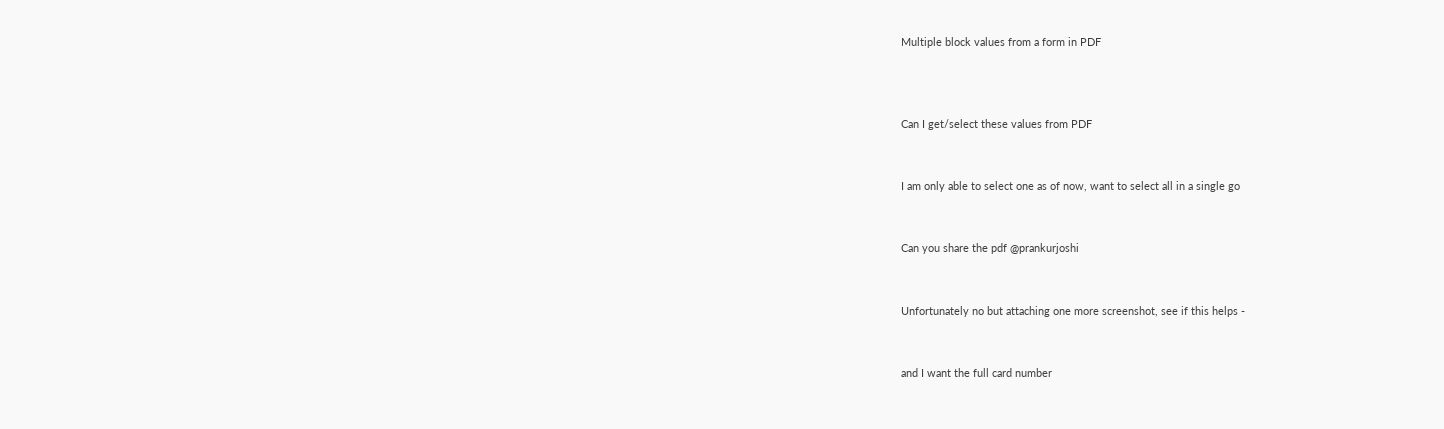Multiple block values from a form in PDF



Can I get/select these values from PDF


I am only able to select one as of now, want to select all in a single go


Can you share the pdf @prankurjoshi


Unfortunately no but attaching one more screenshot, see if this helps -


and I want the full card number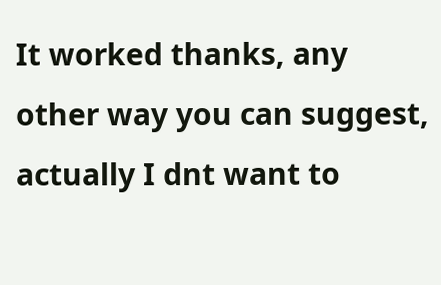It worked thanks, any other way you can suggest, actually I dnt want to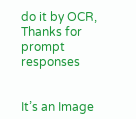do it by OCR, Thanks for prompt responses


It’s an Image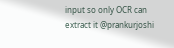input so only OCR can extract it @prankurjoshi